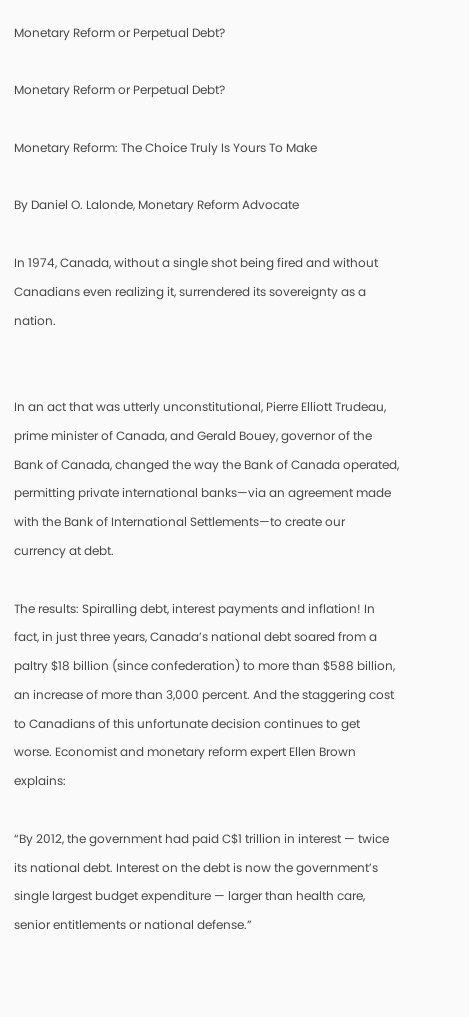Monetary Reform or Perpetual Debt?

Monetary Reform or Perpetual Debt?

Monetary Reform: The Choice Truly Is Yours To Make

By Daniel O. Lalonde, Monetary Reform Advocate

In 1974, Canada, without a single shot being fired and without Canadians even realizing it, surrendered its sovereignty as a nation.


In an act that was utterly unconstitutional, Pierre Elliott Trudeau, prime minister of Canada, and Gerald Bouey, governor of the Bank of Canada, changed the way the Bank of Canada operated, permitting private international banks—via an agreement made with the Bank of International Settlements—to create our currency at debt.

The results: Spiralling debt, interest payments and inflation! In fact, in just three years, Canada’s national debt soared from a paltry $18 billion (since confederation) to more than $588 billion, an increase of more than 3,000 percent. And the staggering cost to Canadians of this unfortunate decision continues to get worse. Economist and monetary reform expert Ellen Brown explains:

“By 2012, the government had paid C$1 trillion in interest — twice its national debt. Interest on the debt is now the government’s single largest budget expenditure — larger than health care, senior entitlements or national defense.”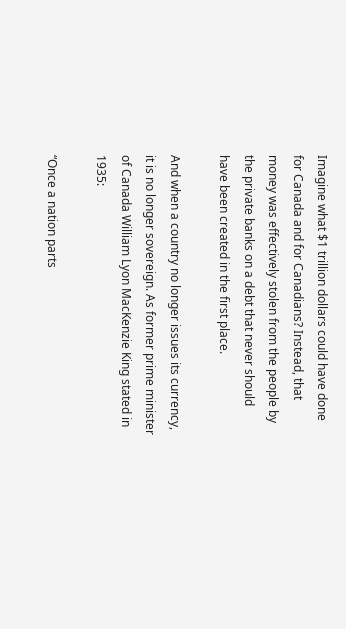Imagine what $1 trillion dollars could have done for Canada and for Canadians? Instead, that money was effectively stolen from the people by the private banks on a debt that never should have been created in the first place.

And when a country no longer issues its currency, it is no longer sovereign. As former prime minister of Canada William Lyon MacKenzie King stated in 1935:

“Once a nation parts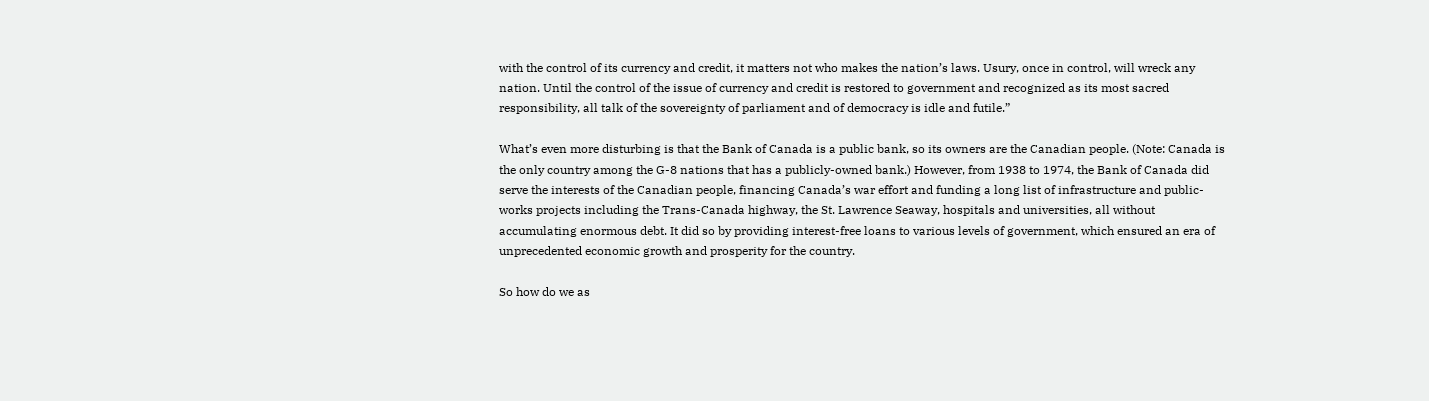with the control of its currency and credit, it matters not who makes the nation’s laws. Usury, once in control, will wreck any nation. Until the control of the issue of currency and credit is restored to government and recognized as its most sacred responsibility, all talk of the sovereignty of parliament and of democracy is idle and futile.”

What’s even more disturbing is that the Bank of Canada is a public bank, so its owners are the Canadian people. (Note: Canada is the only country among the G-8 nations that has a publicly-owned bank.) However, from 1938 to 1974, the Bank of Canada did serve the interests of the Canadian people, financing Canada’s war effort and funding a long list of infrastructure and public-works projects including the Trans-Canada highway, the St. Lawrence Seaway, hospitals and universities, all without accumulating enormous debt. It did so by providing interest-free loans to various levels of government, which ensured an era of unprecedented economic growth and prosperity for the country.

So how do we as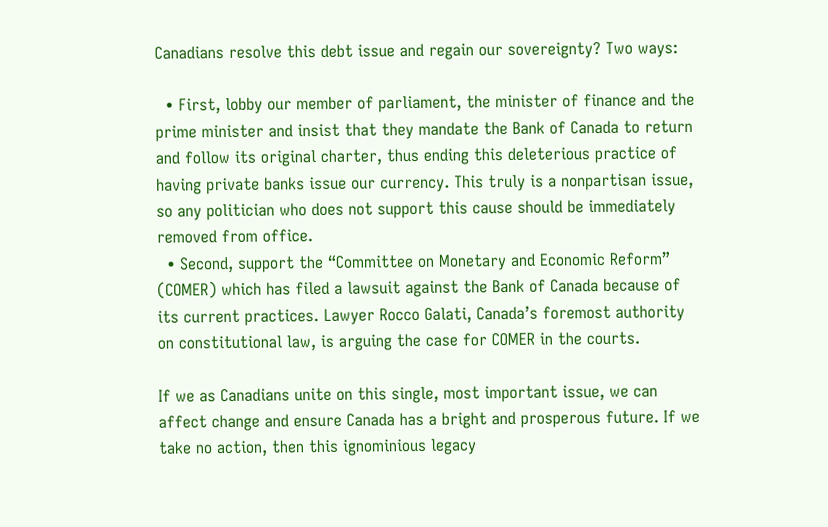Canadians resolve this debt issue and regain our sovereignty? Two ways:

  • First, lobby our member of parliament, the minister of finance and the prime minister and insist that they mandate the Bank of Canada to return and follow its original charter, thus ending this deleterious practice of having private banks issue our currency. This truly is a nonpartisan issue, so any politician who does not support this cause should be immediately removed from office.
  • Second, support the “Committee on Monetary and Economic Reform” (COMER) which has filed a lawsuit against the Bank of Canada because of its current practices. Lawyer Rocco Galati, Canada’s foremost authority on constitutional law, is arguing the case for COMER in the courts.

If we as Canadians unite on this single, most important issue, we can affect change and ensure Canada has a bright and prosperous future. If we take no action, then this ignominious legacy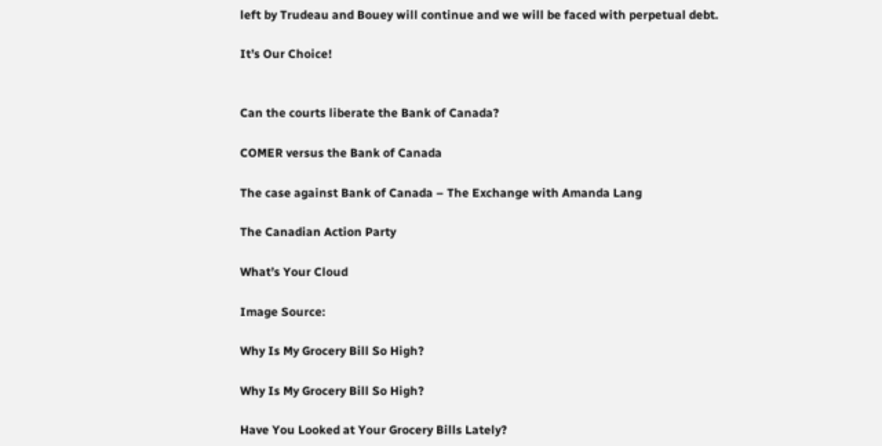left by Trudeau and Bouey will continue and we will be faced with perpetual debt.

It’s Our Choice!


Can the courts liberate the Bank of Canada?

COMER versus the Bank of Canada

The case against Bank of Canada – The Exchange with Amanda Lang

The Canadian Action Party

What’s Your Cloud

Image Source:

Why Is My Grocery Bill So High?

Why Is My Grocery Bill So High?

Have You Looked at Your Grocery Bills Lately?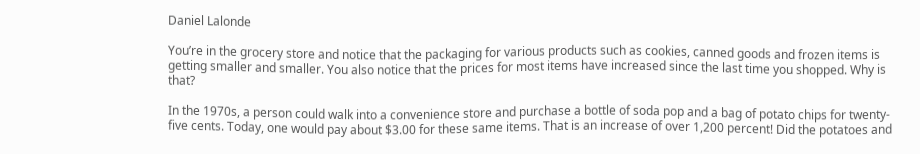Daniel Lalonde

You’re in the grocery store and notice that the packaging for various products such as cookies, canned goods and frozen items is getting smaller and smaller. You also notice that the prices for most items have increased since the last time you shopped. Why is that?

In the 1970s, a person could walk into a convenience store and purchase a bottle of soda pop and a bag of potato chips for twenty-five cents. Today, one would pay about $3.00 for these same items. That is an increase of over 1,200 percent! Did the potatoes and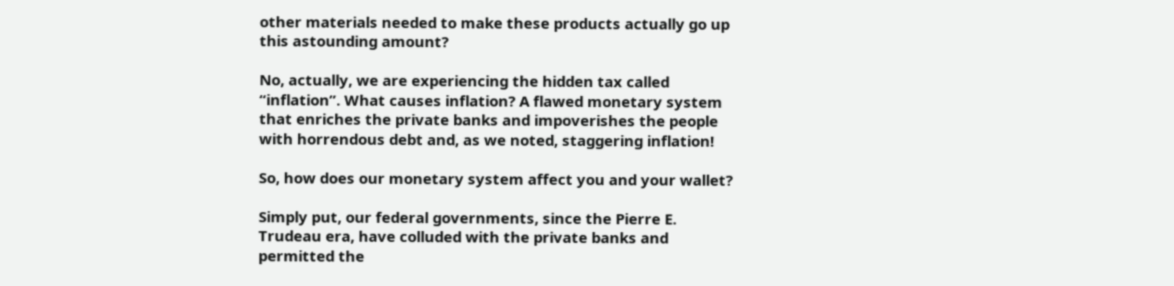other materials needed to make these products actually go up this astounding amount?

No, actually, we are experiencing the hidden tax called “inflation”. What causes inflation? A flawed monetary system that enriches the private banks and impoverishes the people with horrendous debt and, as we noted, staggering inflation!

So, how does our monetary system affect you and your wallet?

Simply put, our federal governments, since the Pierre E. Trudeau era, have colluded with the private banks and permitted the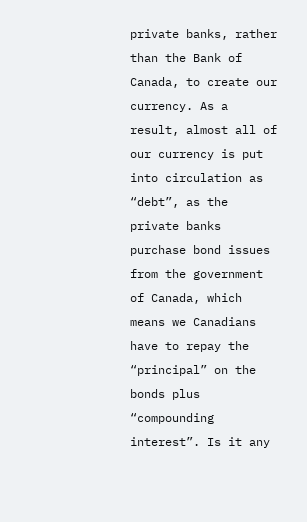private banks, rather than the Bank of Canada, to create our currency. As a result, almost all of our currency is put into circulation as “debt”, as the private banks purchase bond issues from the government of Canada, which means we Canadians have to repay the “principal” on the bonds plus “compounding interest”. Is it any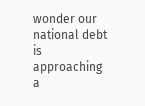wonder our national debt is approaching a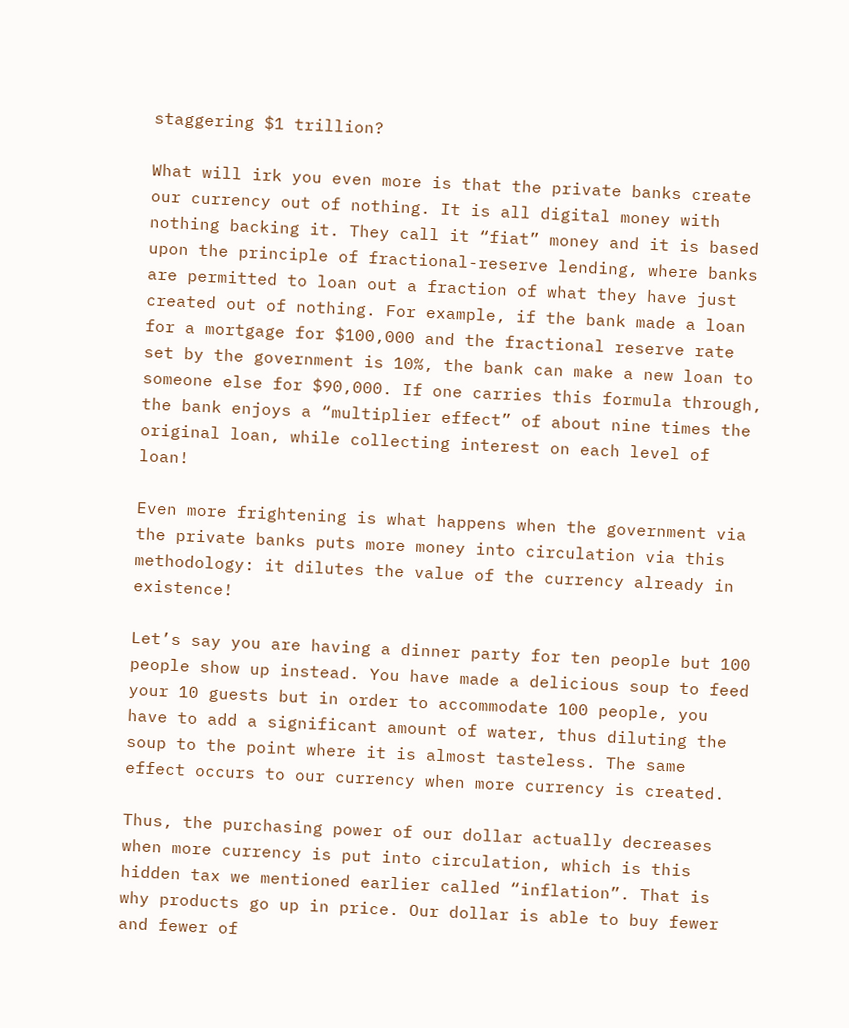staggering $1 trillion?

What will irk you even more is that the private banks create our currency out of nothing. It is all digital money with nothing backing it. They call it “fiat” money and it is based upon the principle of fractional-reserve lending, where banks are permitted to loan out a fraction of what they have just created out of nothing. For example, if the bank made a loan for a mortgage for $100,000 and the fractional reserve rate set by the government is 10%, the bank can make a new loan to someone else for $90,000. If one carries this formula through, the bank enjoys a “multiplier effect” of about nine times the original loan, while collecting interest on each level of loan!

Even more frightening is what happens when the government via the private banks puts more money into circulation via this methodology: it dilutes the value of the currency already in existence!

Let’s say you are having a dinner party for ten people but 100 people show up instead. You have made a delicious soup to feed your 10 guests but in order to accommodate 100 people, you have to add a significant amount of water, thus diluting the soup to the point where it is almost tasteless. The same effect occurs to our currency when more currency is created.

Thus, the purchasing power of our dollar actually decreases when more currency is put into circulation, which is this hidden tax we mentioned earlier called “inflation”. That is why products go up in price. Our dollar is able to buy fewer and fewer of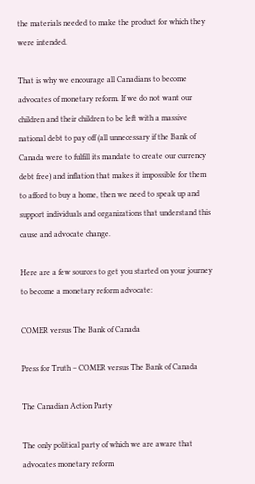the materials needed to make the product for which they were intended.

That is why we encourage all Canadians to become advocates of monetary reform. If we do not want our children and their children to be left with a massive national debt to pay off (all unnecessary if the Bank of Canada were to fulfill its mandate to create our currency debt free) and inflation that makes it impossible for them to afford to buy a home, then we need to speak up and support individuals and organizations that understand this cause and advocate change.

Here are a few sources to get you started on your journey to become a monetary reform advocate:

COMER versus The Bank of Canada

Press for Truth – COMER versus The Bank of Canada

The Canadian Action Party

The only political party of which we are aware that advocates monetary reform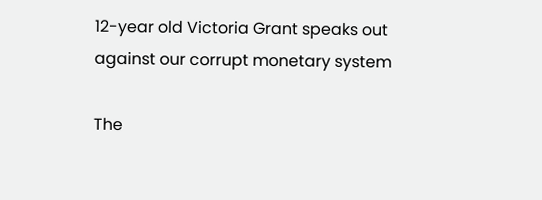12-year old Victoria Grant speaks out against our corrupt monetary system

The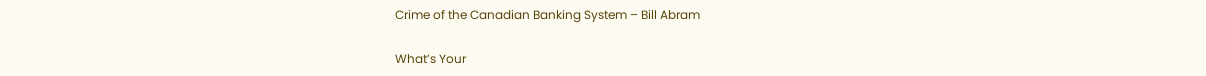Crime of the Canadian Banking System – Bill Abram

What’s Your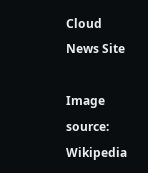Cloud News Site

Image source: Wikipedia